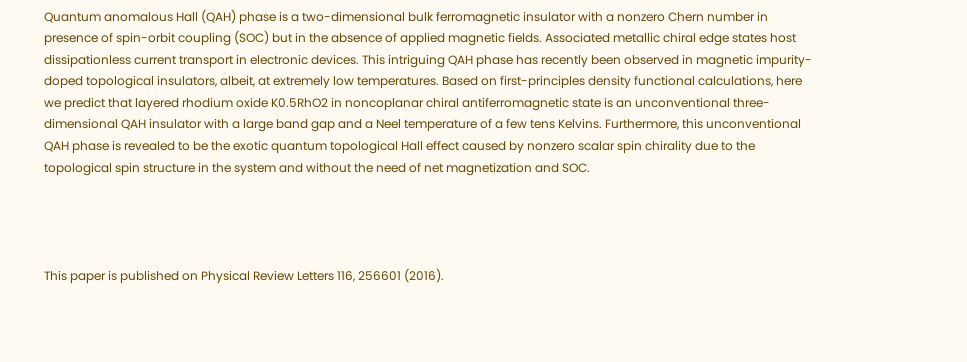Quantum anomalous Hall (QAH) phase is a two-dimensional bulk ferromagnetic insulator with a nonzero Chern number in presence of spin-orbit coupling (SOC) but in the absence of applied magnetic fields. Associated metallic chiral edge states host dissipationless current transport in electronic devices. This intriguing QAH phase has recently been observed in magnetic impurity-doped topological insulators, albeit, at extremely low temperatures. Based on first-principles density functional calculations, here we predict that layered rhodium oxide K0.5RhO2 in noncoplanar chiral antiferromagnetic state is an unconventional three-dimensional QAH insulator with a large band gap and a Neel temperature of a few tens Kelvins. Furthermore, this unconventional QAH phase is revealed to be the exotic quantum topological Hall effect caused by nonzero scalar spin chirality due to the topological spin structure in the system and without the need of net magnetization and SOC.




This paper is published on Physical Review Letters 116, 256601 (2016).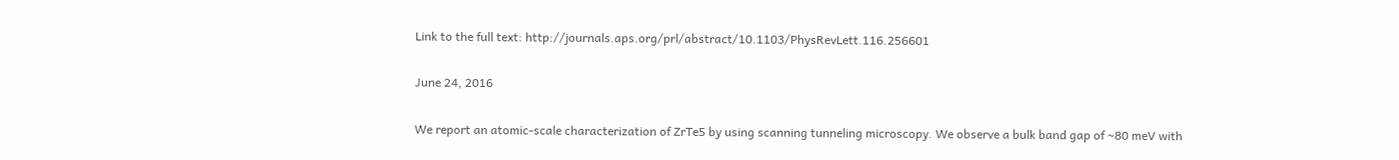Link to the full text: http://journals.aps.org/prl/abstract/10.1103/PhysRevLett.116.256601

June 24, 2016

We report an atomic-scale characterization of ZrTe5 by using scanning tunneling microscopy. We observe a bulk band gap of ∼80 meV with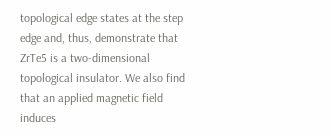topological edge states at the step edge and, thus, demonstrate that ZrTe5 is a two-dimensional topological insulator. We also find that an applied magnetic field induces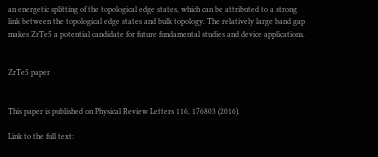an energetic splitting of the topological edge states, which can be attributed to a strong link between the topological edge states and bulk topology. The relatively large band gap makes ZrTe5 a potential candidate for future fundamental studies and device applications.


ZrTe5 paper


This paper is published on Physical Review Letters 116, 176803 (2016).

Link to the full text: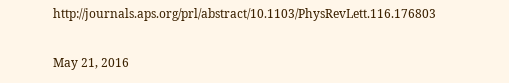http://journals.aps.org/prl/abstract/10.1103/PhysRevLett.116.176803

May 21, 2016